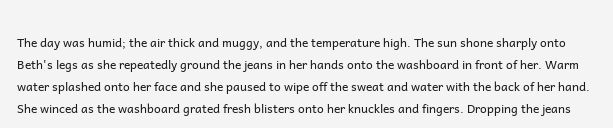The day was humid; the air thick and muggy, and the temperature high. The sun shone sharply onto Beth's legs as she repeatedly ground the jeans in her hands onto the washboard in front of her. Warm water splashed onto her face and she paused to wipe off the sweat and water with the back of her hand. She winced as the washboard grated fresh blisters onto her knuckles and fingers. Dropping the jeans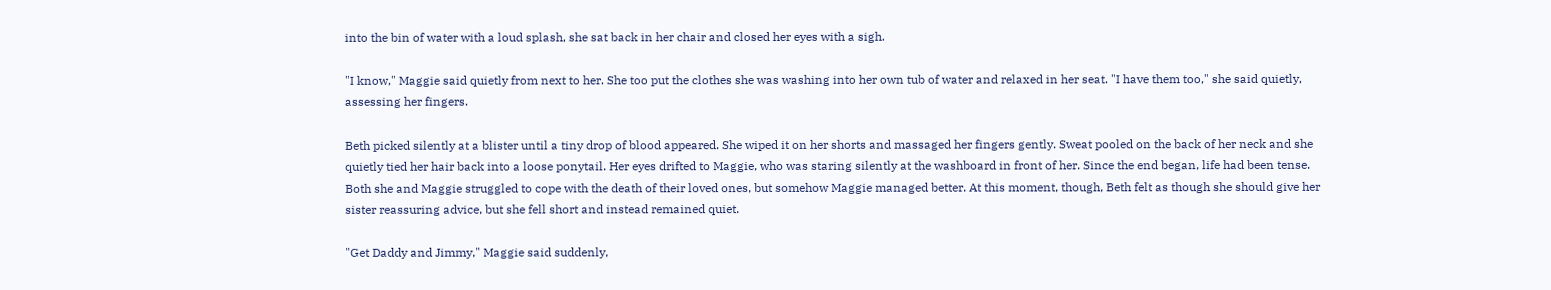into the bin of water with a loud splash, she sat back in her chair and closed her eyes with a sigh.

"I know," Maggie said quietly from next to her. She too put the clothes she was washing into her own tub of water and relaxed in her seat. "I have them too," she said quietly, assessing her fingers.

Beth picked silently at a blister until a tiny drop of blood appeared. She wiped it on her shorts and massaged her fingers gently. Sweat pooled on the back of her neck and she quietly tied her hair back into a loose ponytail. Her eyes drifted to Maggie, who was staring silently at the washboard in front of her. Since the end began, life had been tense. Both she and Maggie struggled to cope with the death of their loved ones, but somehow Maggie managed better. At this moment, though, Beth felt as though she should give her sister reassuring advice, but she fell short and instead remained quiet.

"Get Daddy and Jimmy," Maggie said suddenly,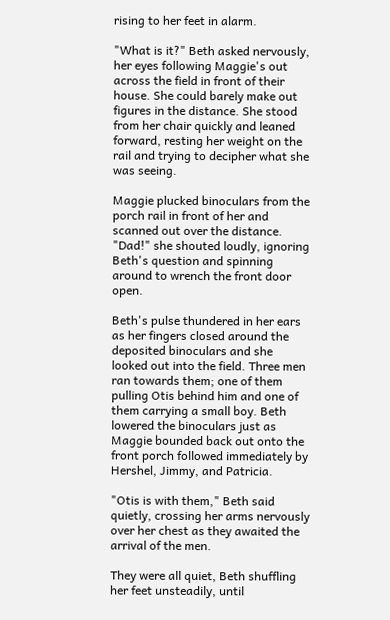rising to her feet in alarm.

"What is it?" Beth asked nervously, her eyes following Maggie's out across the field in front of their house. She could barely make out figures in the distance. She stood from her chair quickly and leaned forward, resting her weight on the rail and trying to decipher what she was seeing.

Maggie plucked binoculars from the porch rail in front of her and scanned out over the distance. "Dad!" she shouted loudly, ignoring Beth's question and spinning around to wrench the front door open.

Beth's pulse thundered in her ears as her fingers closed around the deposited binoculars and she looked out into the field. Three men ran towards them; one of them pulling Otis behind him and one of them carrying a small boy. Beth lowered the binoculars just as Maggie bounded back out onto the front porch followed immediately by Hershel, Jimmy, and Patricia.

"Otis is with them," Beth said quietly, crossing her arms nervously over her chest as they awaited the arrival of the men.

They were all quiet, Beth shuffling her feet unsteadily, until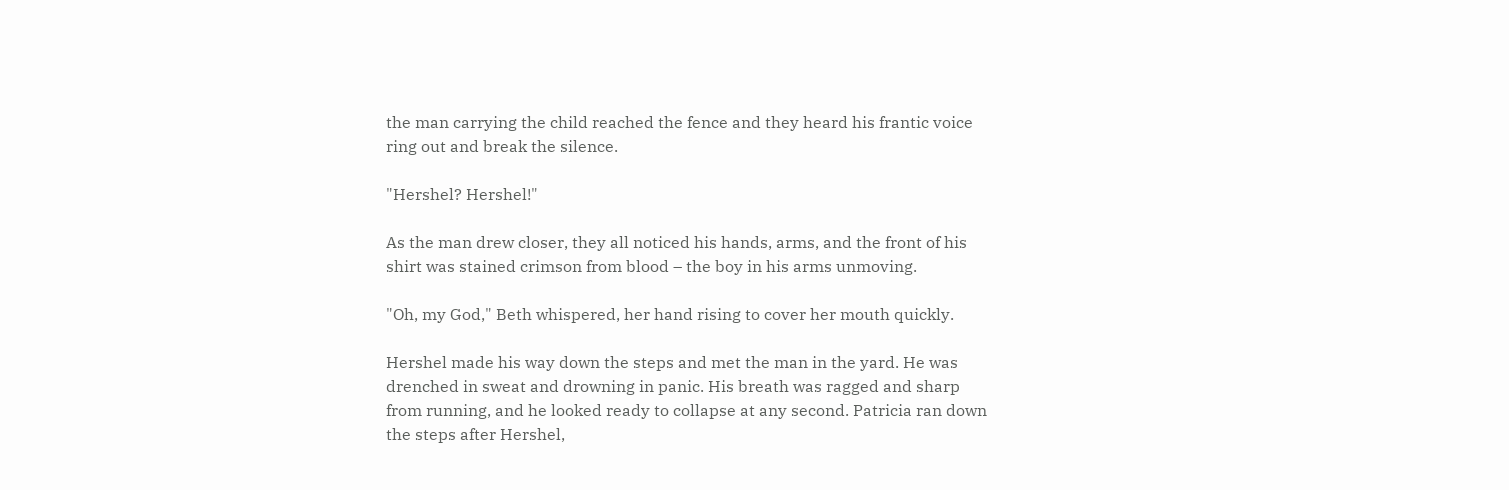the man carrying the child reached the fence and they heard his frantic voice ring out and break the silence.

"Hershel? Hershel!"

As the man drew closer, they all noticed his hands, arms, and the front of his shirt was stained crimson from blood – the boy in his arms unmoving.

"Oh, my God," Beth whispered, her hand rising to cover her mouth quickly.

Hershel made his way down the steps and met the man in the yard. He was drenched in sweat and drowning in panic. His breath was ragged and sharp from running, and he looked ready to collapse at any second. Patricia ran down the steps after Hershel,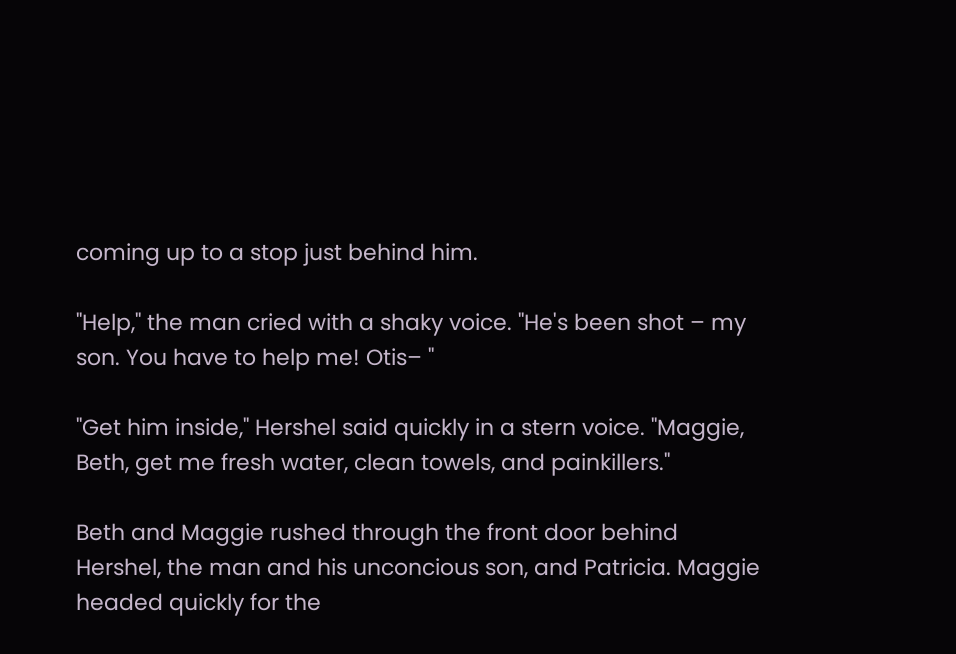coming up to a stop just behind him.

"Help," the man cried with a shaky voice. "He's been shot – my son. You have to help me! Otis– "

"Get him inside," Hershel said quickly in a stern voice. "Maggie, Beth, get me fresh water, clean towels, and painkillers."

Beth and Maggie rushed through the front door behind Hershel, the man and his unconcious son, and Patricia. Maggie headed quickly for the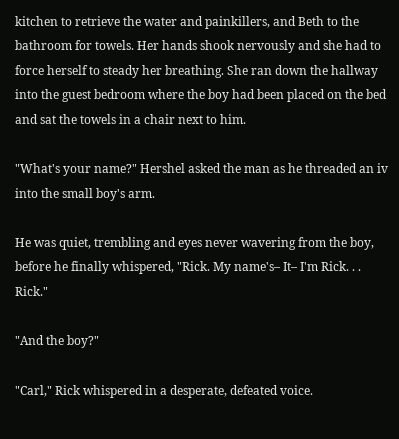kitchen to retrieve the water and painkillers, and Beth to the bathroom for towels. Her hands shook nervously and she had to force herself to steady her breathing. She ran down the hallway into the guest bedroom where the boy had been placed on the bed and sat the towels in a chair next to him.

"What's your name?" Hershel asked the man as he threaded an iv into the small boy's arm.

He was quiet, trembling and eyes never wavering from the boy, before he finally whispered, "Rick. My name's– It– I'm Rick. . . Rick."

"And the boy?"

"Carl," Rick whispered in a desperate, defeated voice.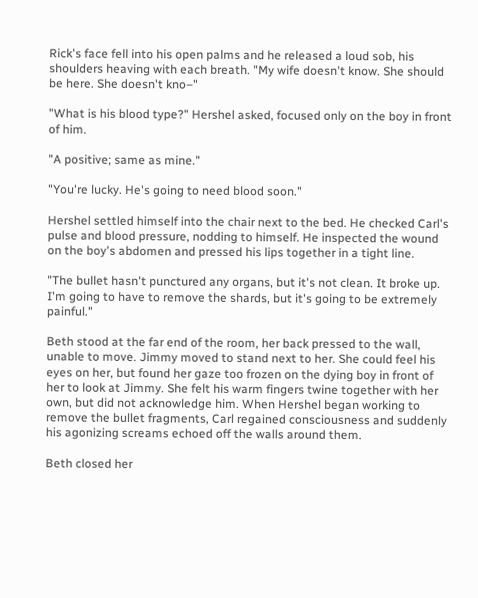Rick's face fell into his open palms and he released a loud sob, his shoulders heaving with each breath. "My wife doesn't know. She should be here. She doesn't kno–"

"What is his blood type?" Hershel asked, focused only on the boy in front of him.

"A positive; same as mine."

"You're lucky. He's going to need blood soon."

Hershel settled himself into the chair next to the bed. He checked Carl's pulse and blood pressure, nodding to himself. He inspected the wound on the boy's abdomen and pressed his lips together in a tight line.

"The bullet hasn't punctured any organs, but it's not clean. It broke up. I'm going to have to remove the shards, but it's going to be extremely painful."

Beth stood at the far end of the room, her back pressed to the wall, unable to move. Jimmy moved to stand next to her. She could feel his eyes on her, but found her gaze too frozen on the dying boy in front of her to look at Jimmy. She felt his warm fingers twine together with her own, but did not acknowledge him. When Hershel began working to remove the bullet fragments, Carl regained consciousness and suddenly his agonizing screams echoed off the walls around them.

Beth closed her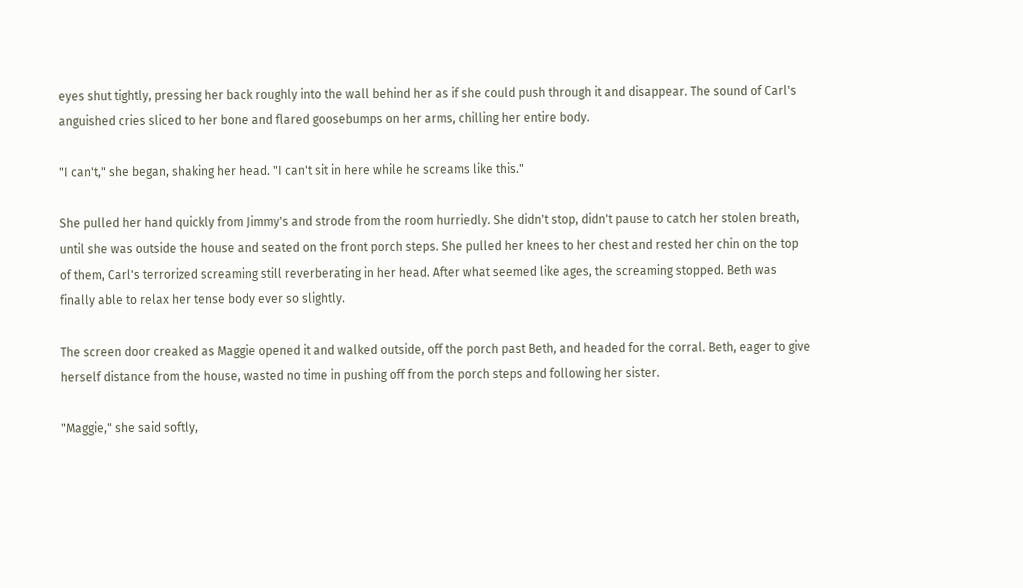eyes shut tightly, pressing her back roughly into the wall behind her as if she could push through it and disappear. The sound of Carl's anguished cries sliced to her bone and flared goosebumps on her arms, chilling her entire body.

"I can't," she began, shaking her head. "I can't sit in here while he screams like this."

She pulled her hand quickly from Jimmy's and strode from the room hurriedly. She didn't stop, didn't pause to catch her stolen breath, until she was outside the house and seated on the front porch steps. She pulled her knees to her chest and rested her chin on the top of them, Carl's terrorized screaming still reverberating in her head. After what seemed like ages, the screaming stopped. Beth was finally able to relax her tense body ever so slightly.

The screen door creaked as Maggie opened it and walked outside, off the porch past Beth, and headed for the corral. Beth, eager to give herself distance from the house, wasted no time in pushing off from the porch steps and following her sister.

"Maggie," she said softly,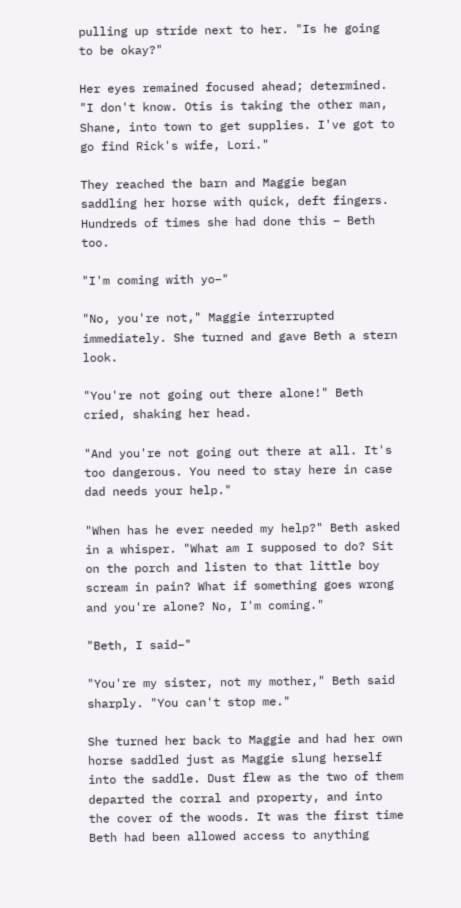pulling up stride next to her. "Is he going to be okay?"

Her eyes remained focused ahead; determined. "I don't know. Otis is taking the other man, Shane, into town to get supplies. I've got to go find Rick's wife, Lori."

They reached the barn and Maggie began saddling her horse with quick, deft fingers. Hundreds of times she had done this – Beth too.

"I'm coming with yo–"

"No, you're not," Maggie interrupted immediately. She turned and gave Beth a stern look.

"You're not going out there alone!" Beth cried, shaking her head.

"And you're not going out there at all. It's too dangerous. You need to stay here in case dad needs your help."

"When has he ever needed my help?" Beth asked in a whisper. "What am I supposed to do? Sit on the porch and listen to that little boy scream in pain? What if something goes wrong and you're alone? No, I'm coming."

"Beth, I said–"

"You're my sister, not my mother," Beth said sharply. "You can't stop me."

She turned her back to Maggie and had her own horse saddled just as Maggie slung herself into the saddle. Dust flew as the two of them departed the corral and property, and into the cover of the woods. It was the first time Beth had been allowed access to anything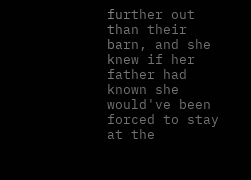further out than their barn, and she knew if her father had known she would've been forced to stay at the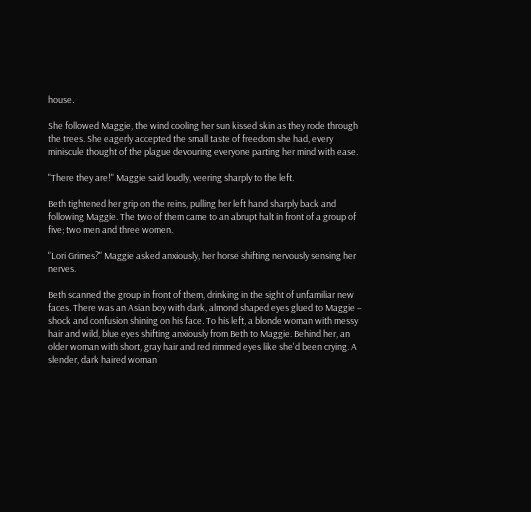house.

She followed Maggie, the wind cooling her sun kissed skin as they rode through the trees. She eagerly accepted the small taste of freedom she had, every miniscule thought of the plague devouring everyone parting her mind with ease.

"There they are!" Maggie said loudly, veering sharply to the left.

Beth tightened her grip on the reins, pulling her left hand sharply back and following Maggie. The two of them came to an abrupt halt in front of a group of five; two men and three women.

"Lori Grimes?" Maggie asked anxiously, her horse shifting nervously sensing her nerves.

Beth scanned the group in front of them, drinking in the sight of unfamiliar new faces. There was an Asian boy with dark, almond shaped eyes glued to Maggie – shock and confusion shining on his face. To his left, a blonde woman with messy hair and wild, blue eyes shifting anxiously from Beth to Maggie. Behind her, an older woman with short, gray hair and red rimmed eyes like she'd been crying. A slender, dark haired woman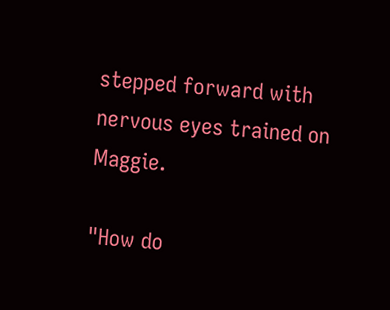stepped forward with nervous eyes trained on Maggie.

"How do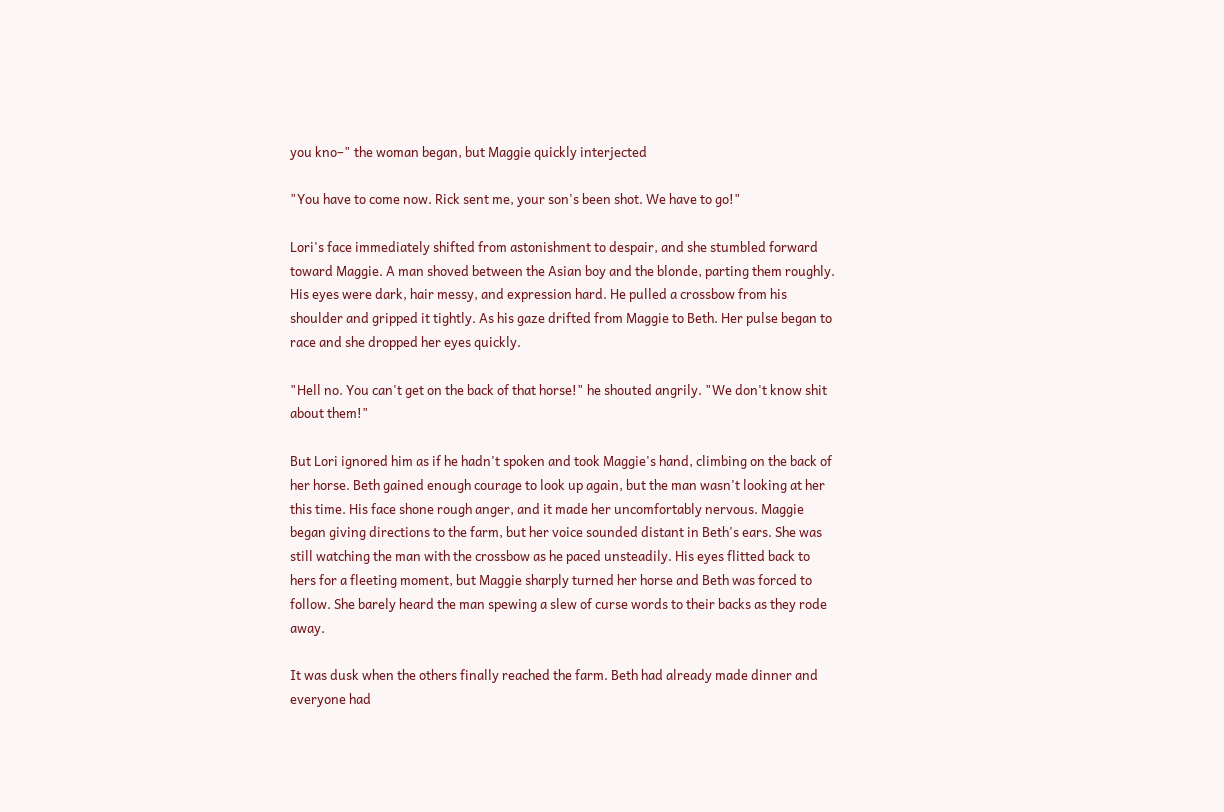you kno–" the woman began, but Maggie quickly interjected

"You have to come now. Rick sent me, your son's been shot. We have to go!"

Lori's face immediately shifted from astonishment to despair, and she stumbled forward toward Maggie. A man shoved between the Asian boy and the blonde, parting them roughly. His eyes were dark, hair messy, and expression hard. He pulled a crossbow from his shoulder and gripped it tightly. As his gaze drifted from Maggie to Beth. Her pulse began to race and she dropped her eyes quickly.

"Hell no. You can't get on the back of that horse!" he shouted angrily. "We don't know shit about them!"

But Lori ignored him as if he hadn't spoken and took Maggie's hand, climbing on the back of her horse. Beth gained enough courage to look up again, but the man wasn't looking at her this time. His face shone rough anger, and it made her uncomfortably nervous. Maggie began giving directions to the farm, but her voice sounded distant in Beth's ears. She was still watching the man with the crossbow as he paced unsteadily. His eyes flitted back to hers for a fleeting moment, but Maggie sharply turned her horse and Beth was forced to follow. She barely heard the man spewing a slew of curse words to their backs as they rode away.

It was dusk when the others finally reached the farm. Beth had already made dinner and everyone had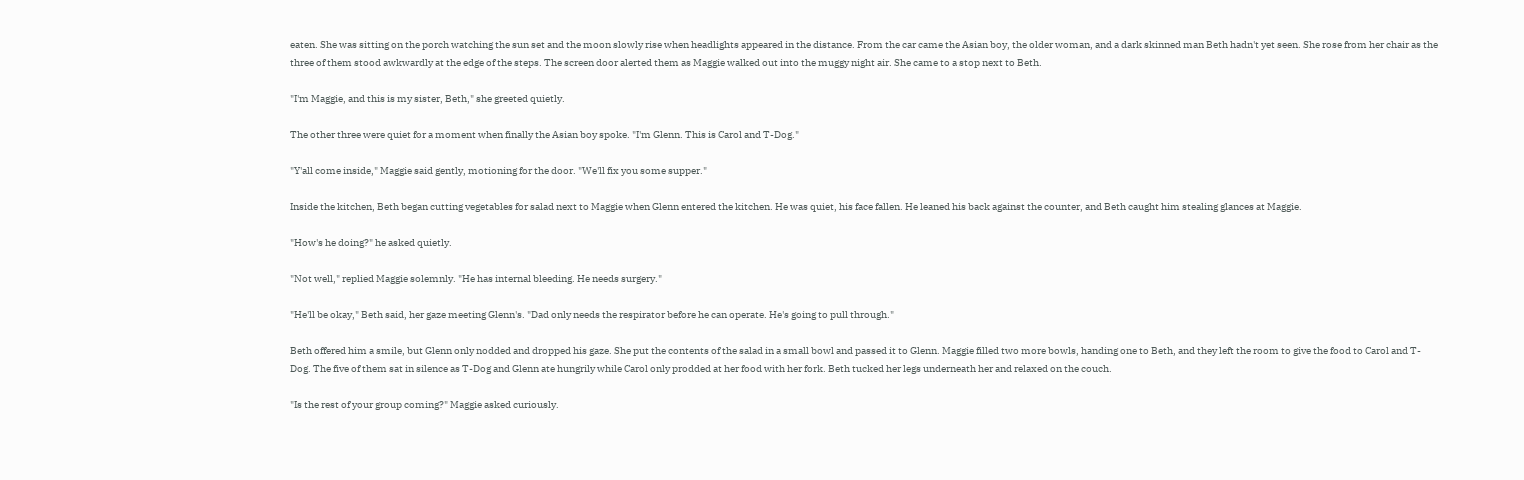eaten. She was sitting on the porch watching the sun set and the moon slowly rise when headlights appeared in the distance. From the car came the Asian boy, the older woman, and a dark skinned man Beth hadn't yet seen. She rose from her chair as the three of them stood awkwardly at the edge of the steps. The screen door alerted them as Maggie walked out into the muggy night air. She came to a stop next to Beth.

"I'm Maggie, and this is my sister, Beth," she greeted quietly.

The other three were quiet for a moment when finally the Asian boy spoke. "I'm Glenn. This is Carol and T-Dog."

"Y'all come inside," Maggie said gently, motioning for the door. "We'll fix you some supper."

Inside the kitchen, Beth began cutting vegetables for salad next to Maggie when Glenn entered the kitchen. He was quiet, his face fallen. He leaned his back against the counter, and Beth caught him stealing glances at Maggie.

"How's he doing?" he asked quietly.

"Not well," replied Maggie solemnly. "He has internal bleeding. He needs surgery."

"He'll be okay," Beth said, her gaze meeting Glenn's. "Dad only needs the respirator before he can operate. He's going to pull through."

Beth offered him a smile, but Glenn only nodded and dropped his gaze. She put the contents of the salad in a small bowl and passed it to Glenn. Maggie filled two more bowls, handing one to Beth, and they left the room to give the food to Carol and T-Dog. The five of them sat in silence as T-Dog and Glenn ate hungrily while Carol only prodded at her food with her fork. Beth tucked her legs underneath her and relaxed on the couch.

"Is the rest of your group coming?" Maggie asked curiously.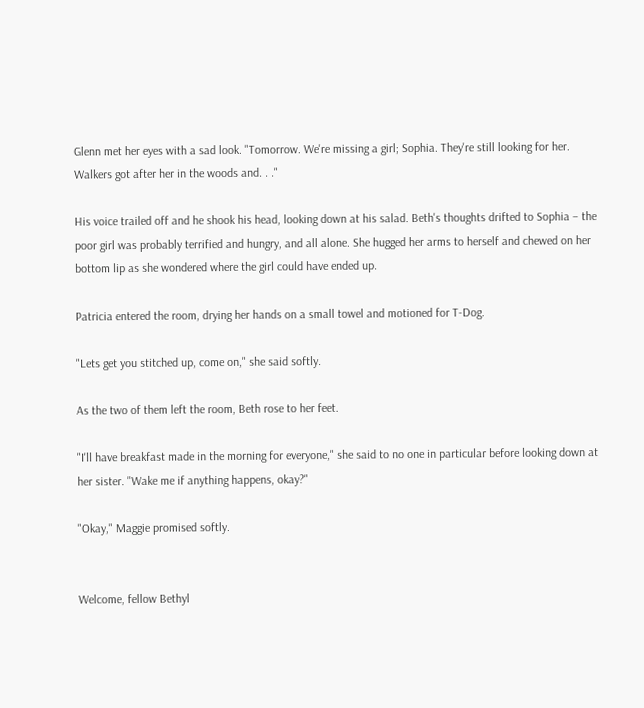Glenn met her eyes with a sad look. "Tomorrow. We're missing a girl; Sophia. They're still looking for her. Walkers got after her in the woods and. . ."

His voice trailed off and he shook his head, looking down at his salad. Beth's thoughts drifted to Sophia – the poor girl was probably terrified and hungry, and all alone. She hugged her arms to herself and chewed on her bottom lip as she wondered where the girl could have ended up.

Patricia entered the room, drying her hands on a small towel and motioned for T-Dog.

"Lets get you stitched up, come on," she said softly.

As the two of them left the room, Beth rose to her feet.

"I'll have breakfast made in the morning for everyone," she said to no one in particular before looking down at her sister. "Wake me if anything happens, okay?"

"Okay," Maggie promised softly.


Welcome, fellow Bethyl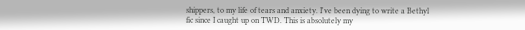shippers, to my life of tears and anxiety. I've been dying to write a Bethyl fic since I caught up on TWD. This is absolutely my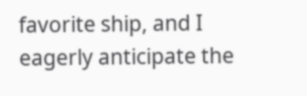favorite ship, and I eagerly anticipate the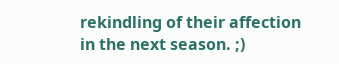rekindling of their affection in the next season. ;)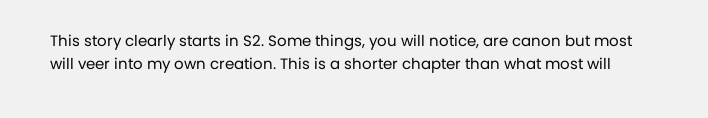This story clearly starts in S2. Some things, you will notice, are canon but most will veer into my own creation. This is a shorter chapter than what most will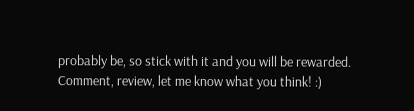probably be, so stick with it and you will be rewarded. Comment, review, let me know what you think! :)